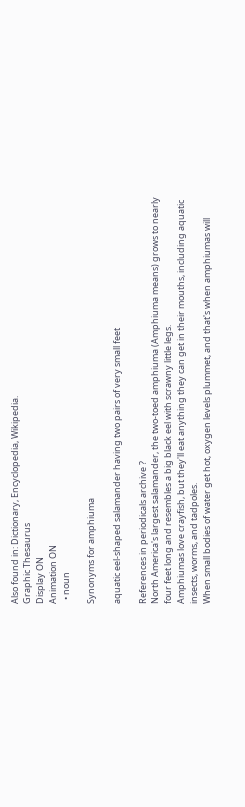Also found in: Dictionary, Encyclopedia, Wikipedia.
Graphic Thesaurus
Display ON
Animation ON
  • noun

Synonyms for amphiuma

aquatic eel-shaped salamander having two pairs of very small feet

References in periodicals archive ?
North America's largest salamander, the two-toed amphiuma (Amphiuma means) grows to nearly four feet long and resembles a big black eel with scrawny little legs.
Amphiumas love crayfish, but they'll eat anything they can get in their mouths, including aquatic insects, worms, and tadpoles.
When small bodies of water get hot, oxygen levels plummet, and that's when amphiumas will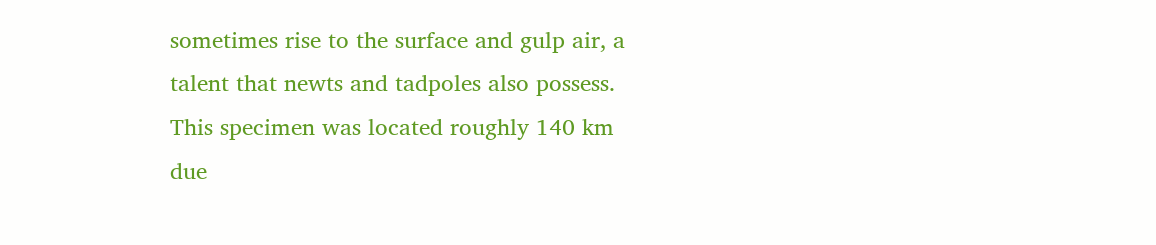sometimes rise to the surface and gulp air, a talent that newts and tadpoles also possess.
This specimen was located roughly 140 km due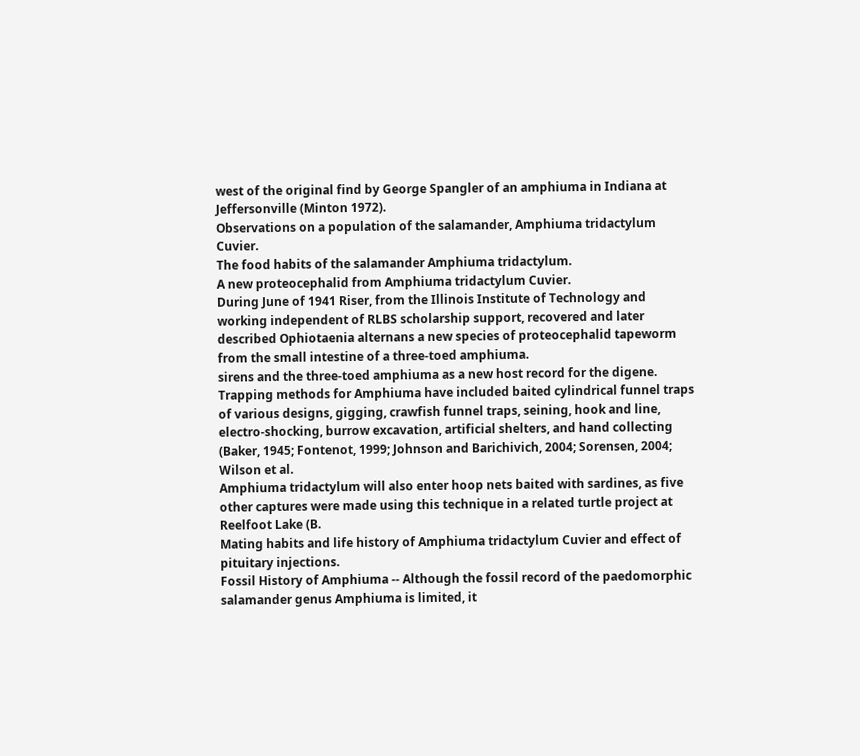west of the original find by George Spangler of an amphiuma in Indiana at Jeffersonville (Minton 1972).
Observations on a population of the salamander, Amphiuma tridactylum Cuvier.
The food habits of the salamander Amphiuma tridactylum.
A new proteocephalid from Amphiuma tridactylum Cuvier.
During June of 1941 Riser, from the Illinois Institute of Technology and working independent of RLBS scholarship support, recovered and later described Ophiotaenia alternans a new species of proteocephalid tapeworm from the small intestine of a three-toed amphiuma.
sirens and the three-toed amphiuma as a new host record for the digene.
Trapping methods for Amphiuma have included baited cylindrical funnel traps of various designs, gigging, crawfish funnel traps, seining, hook and line, electro-shocking, burrow excavation, artificial shelters, and hand collecting (Baker, 1945; Fontenot, 1999; Johnson and Barichivich, 2004; Sorensen, 2004; Wilson et al.
Amphiuma tridactylum will also enter hoop nets baited with sardines, as five other captures were made using this technique in a related turtle project at Reelfoot Lake (B.
Mating habits and life history of Amphiuma tridactylum Cuvier and effect of pituitary injections.
Fossil History of Amphiuma -- Although the fossil record of the paedomorphic salamander genus Amphiuma is limited, it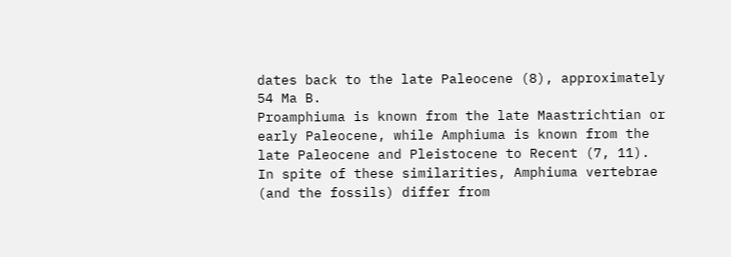dates back to the late Paleocene (8), approximately 54 Ma B.
Proamphiuma is known from the late Maastrichtian or early Paleocene, while Amphiuma is known from the late Paleocene and Pleistocene to Recent (7, 11).
In spite of these similarities, Amphiuma vertebrae (and the fossils) differ from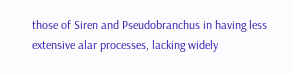those of Siren and Pseudobranchus in having less extensive alar processes, lacking widely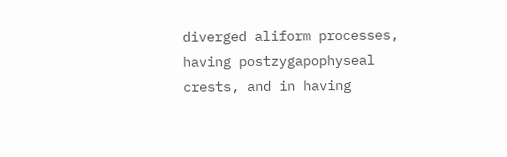diverged aliform processes, having postzygapophyseal crests, and in having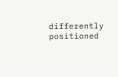differently positioned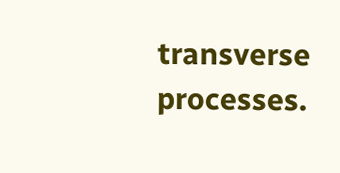transverse processes.